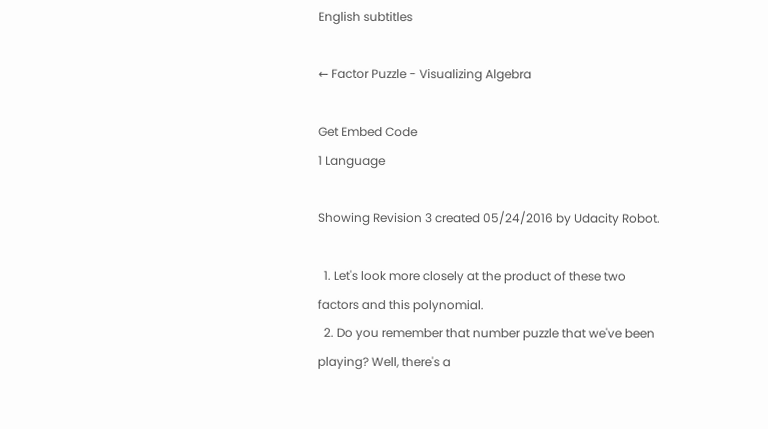English subtitles

← Factor Puzzle - Visualizing Algebra

Get Embed Code
1 Language

Showing Revision 3 created 05/24/2016 by Udacity Robot.

  1. Let's look more closely at the product of these two factors and this polynomial.
  2. Do you remember that number puzzle that we've been playing? Well, there's a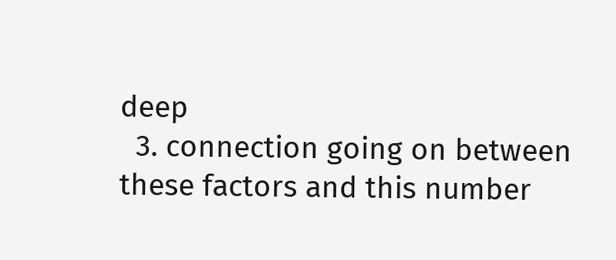deep
  3. connection going on between these factors and this number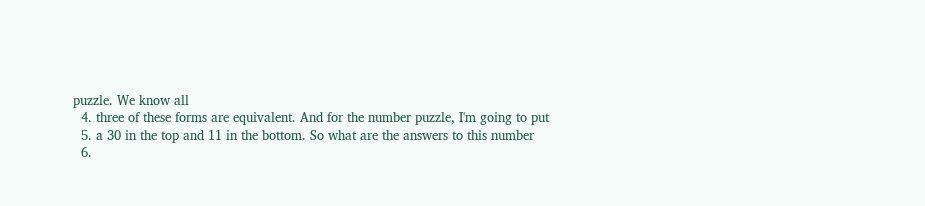puzzle. We know all
  4. three of these forms are equivalent. And for the number puzzle, I'm going to put
  5. a 30 in the top and 11 in the bottom. So what are the answers to this number
  6.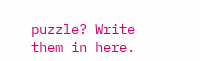puzzle? Write them in here.